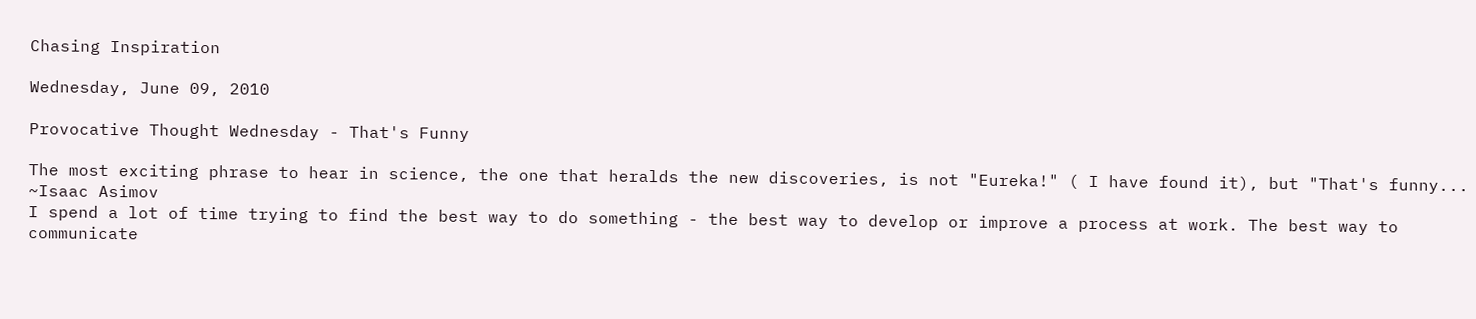Chasing Inspiration

Wednesday, June 09, 2010

Provocative Thought Wednesday - That's Funny

The most exciting phrase to hear in science, the one that heralds the new discoveries, is not "Eureka!" ( I have found it), but "That's funny...         ~Isaac Asimov
I spend a lot of time trying to find the best way to do something - the best way to develop or improve a process at work. The best way to communicate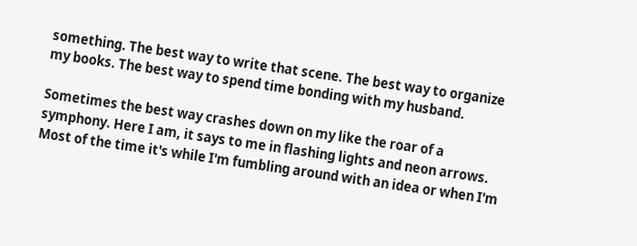something. The best way to write that scene. The best way to organize my books. The best way to spend time bonding with my husband.

Sometimes the best way crashes down on my like the roar of a symphony. Here I am, it says to me in flashing lights and neon arrows. Most of the time it's while I'm fumbling around with an idea or when I'm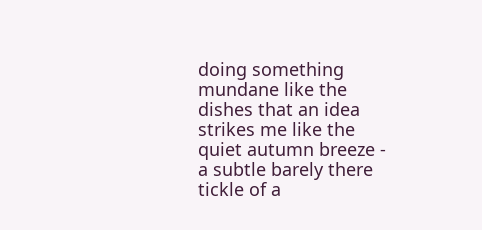doing something mundane like the dishes that an idea strikes me like the quiet autumn breeze - a subtle barely there tickle of a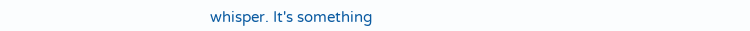whisper. It's something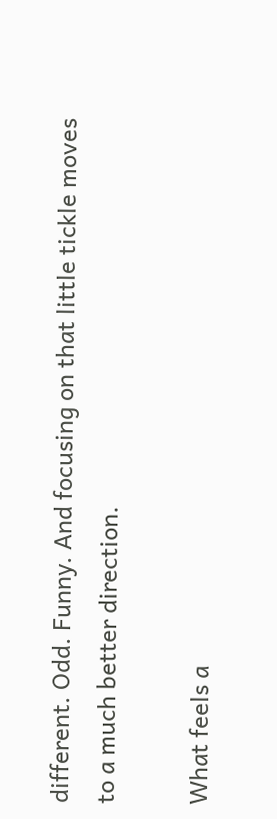different. Odd. Funny. And focusing on that little tickle moves to a much better direction.

What feels a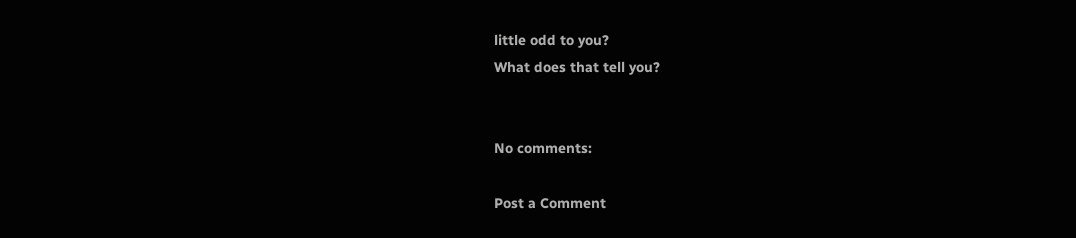little odd to you?
What does that tell you?


No comments:

Post a Comment